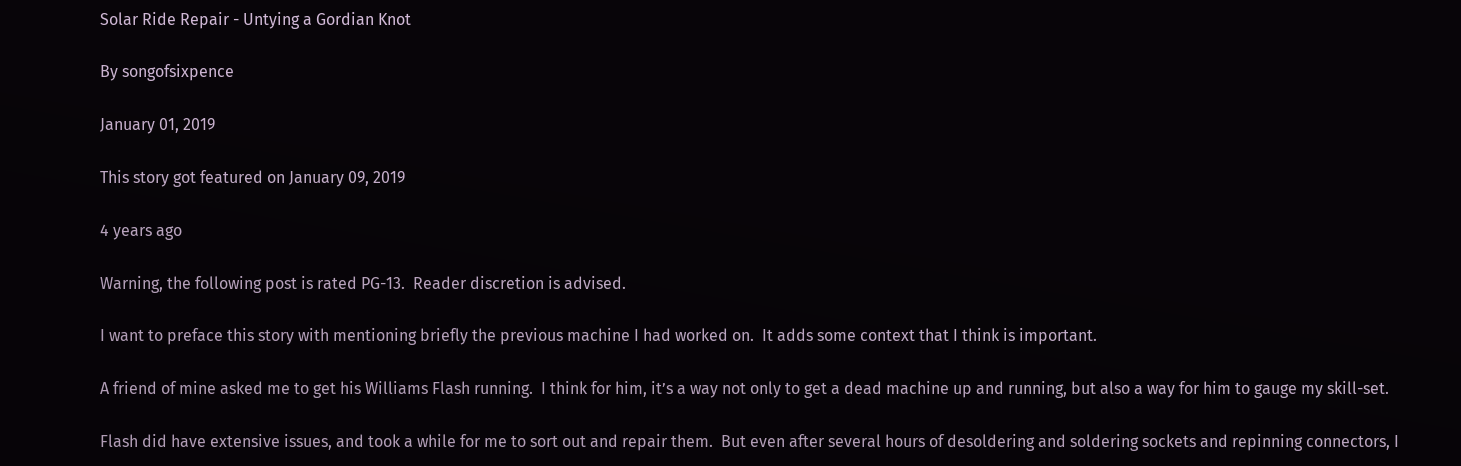Solar Ride Repair - Untying a Gordian Knot

By songofsixpence

January 01, 2019

This story got featured on January 09, 2019

4 years ago

Warning, the following post is rated PG-13.  Reader discretion is advised.

I want to preface this story with mentioning briefly the previous machine I had worked on.  It adds some context that I think is important.

A friend of mine asked me to get his Williams Flash running.  I think for him, it’s a way not only to get a dead machine up and running, but also a way for him to gauge my skill-set.

Flash did have extensive issues, and took a while for me to sort out and repair them.  But even after several hours of desoldering and soldering sockets and repinning connectors, I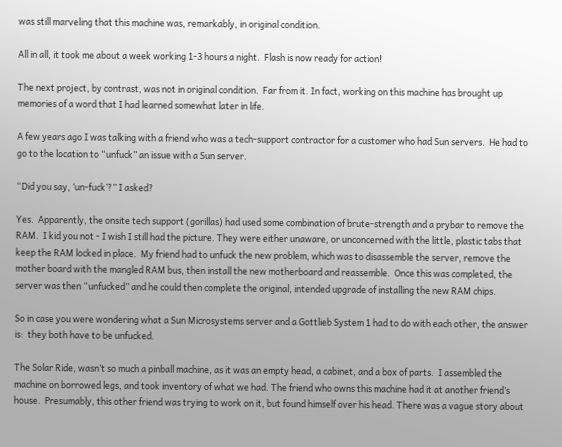was still marveling that this machine was, remarkably, in original condition.

All in all, it took me about a week working 1-3 hours a night.  Flash is now ready for action!

The next project, by contrast, was not in original condition.  Far from it. In fact, working on this machine has brought up memories of a word that I had learned somewhat later in life.

A few years ago I was talking with a friend who was a tech-support contractor for a customer who had Sun servers.  He had to go to the location to “unfuck” an issue with a Sun server.

“Did you say, ‘un-fuck’?” I asked?

Yes.  Apparently, the onsite tech support (gorillas) had used some combination of brute-strength and a prybar to remove the RAM.  I kid you not - I wish I still had the picture. They were either unaware, or unconcerned with the little, plastic tabs that keep the RAM locked in place.  My friend had to unfuck the new problem, which was to disassemble the server, remove the mother board with the mangled RAM bus, then install the new motherboard and reassemble.  Once this was completed, the server was then “unfucked” and he could then complete the original, intended upgrade of installing the new RAM chips.

So in case you were wondering what a Sun Microsystems server and a Gottlieb System 1 had to do with each other, the answer is:  they both have to be unfucked.

The Solar Ride, wasn’t so much a pinball machine, as it was an empty head, a cabinet, and a box of parts.  I assembled the machine on borrowed legs, and took inventory of what we had. The friend who owns this machine had it at another friend’s house.  Presumably, this other friend was trying to work on it, but found himself over his head. There was a vague story about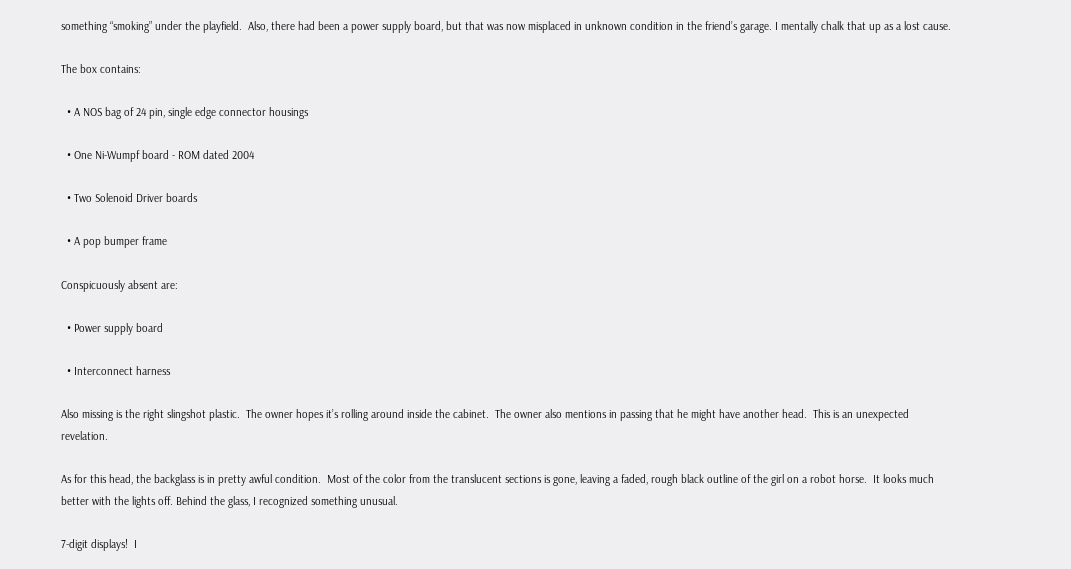something “smoking” under the playfield.  Also, there had been a power supply board, but that was now misplaced in unknown condition in the friend’s garage. I mentally chalk that up as a lost cause.

The box contains:

  • A NOS bag of 24 pin, single edge connector housings

  • One Ni-Wumpf board - ROM dated 2004

  • Two Solenoid Driver boards

  • A pop bumper frame

Conspicuously absent are:

  • Power supply board

  • Interconnect harness

Also missing is the right slingshot plastic.  The owner hopes it’s rolling around inside the cabinet.  The owner also mentions in passing that he might have another head.  This is an unexpected revelation.

As for this head, the backglass is in pretty awful condition.  Most of the color from the translucent sections is gone, leaving a faded, rough black outline of the girl on a robot horse.  It looks much better with the lights off. Behind the glass, I recognized something unusual.

7-digit displays!  I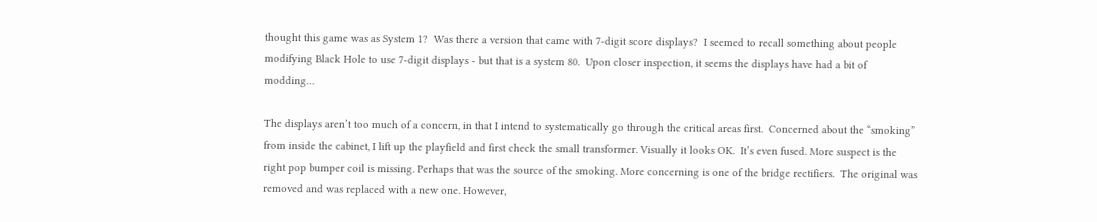thought this game was as System 1?  Was there a version that came with 7-digit score displays?  I seemed to recall something about people modifying Black Hole to use 7-digit displays - but that is a system 80.  Upon closer inspection, it seems the displays have had a bit of modding…

The displays aren’t too much of a concern, in that I intend to systematically go through the critical areas first.  Concerned about the “smoking” from inside the cabinet, I lift up the playfield and first check the small transformer. Visually it looks OK.  It’s even fused. More suspect is the right pop bumper coil is missing. Perhaps that was the source of the smoking. More concerning is one of the bridge rectifiers.  The original was removed and was replaced with a new one. However,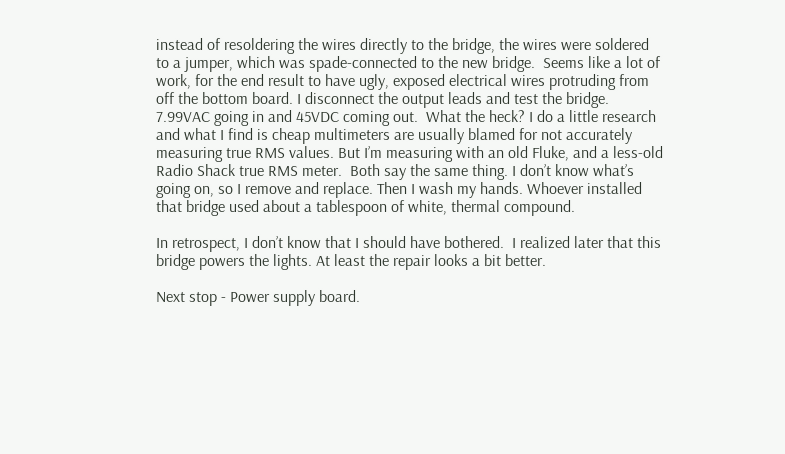instead of resoldering the wires directly to the bridge, the wires were soldered to a jumper, which was spade-connected to the new bridge.  Seems like a lot of work, for the end result to have ugly, exposed electrical wires protruding from off the bottom board. I disconnect the output leads and test the bridge. 7.99VAC going in and 45VDC coming out.  What the heck? I do a little research and what I find is cheap multimeters are usually blamed for not accurately measuring true RMS values. But I’m measuring with an old Fluke, and a less-old Radio Shack true RMS meter.  Both say the same thing. I don’t know what’s going on, so I remove and replace. Then I wash my hands. Whoever installed that bridge used about a tablespoon of white, thermal compound.

In retrospect, I don’t know that I should have bothered.  I realized later that this bridge powers the lights. At least the repair looks a bit better.

Next stop - Power supply board.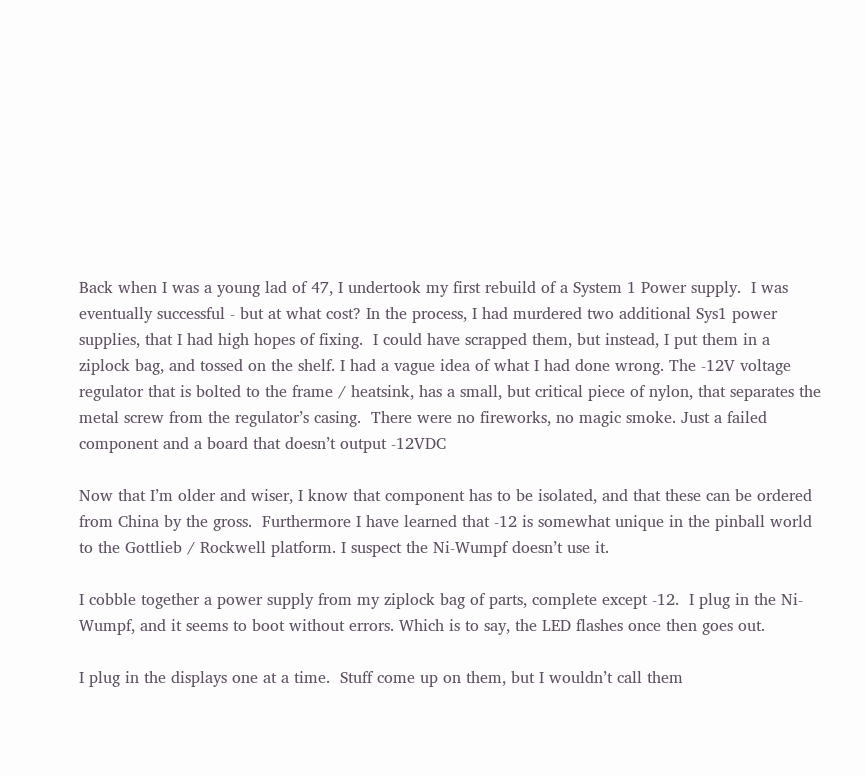Back when I was a young lad of 47, I undertook my first rebuild of a System 1 Power supply.  I was eventually successful - but at what cost? In the process, I had murdered two additional Sys1 power supplies, that I had high hopes of fixing.  I could have scrapped them, but instead, I put them in a ziplock bag, and tossed on the shelf. I had a vague idea of what I had done wrong. The -12V voltage regulator that is bolted to the frame / heatsink, has a small, but critical piece of nylon, that separates the metal screw from the regulator’s casing.  There were no fireworks, no magic smoke. Just a failed component and a board that doesn’t output -12VDC

Now that I’m older and wiser, I know that component has to be isolated, and that these can be ordered from China by the gross.  Furthermore I have learned that -12 is somewhat unique in the pinball world to the Gottlieb / Rockwell platform. I suspect the Ni-Wumpf doesn’t use it.

I cobble together a power supply from my ziplock bag of parts, complete except -12.  I plug in the Ni-Wumpf, and it seems to boot without errors. Which is to say, the LED flashes once then goes out.

I plug in the displays one at a time.  Stuff come up on them, but I wouldn’t call them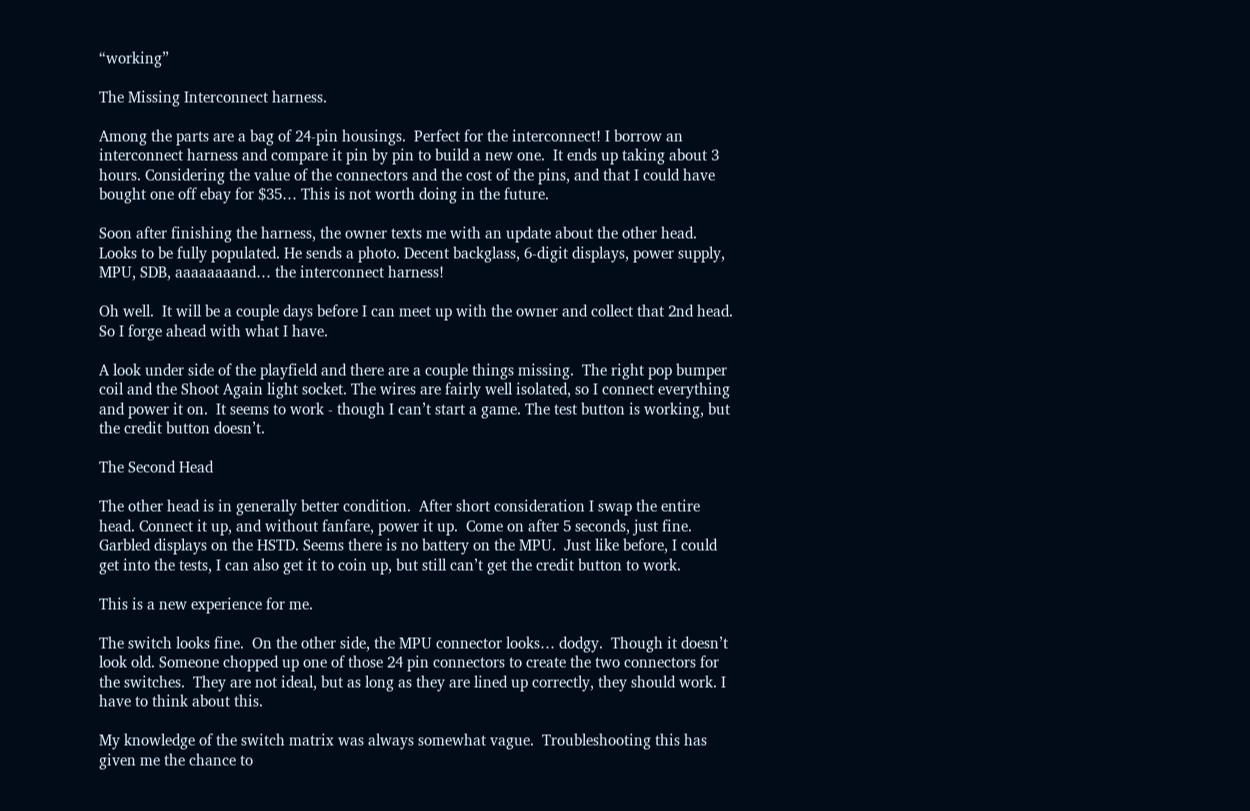“working”

The Missing Interconnect harness.

Among the parts are a bag of 24-pin housings.  Perfect for the interconnect! I borrow an interconnect harness and compare it pin by pin to build a new one.  It ends up taking about 3 hours. Considering the value of the connectors and the cost of the pins, and that I could have bought one off ebay for $35… This is not worth doing in the future.

Soon after finishing the harness, the owner texts me with an update about the other head.  Looks to be fully populated. He sends a photo. Decent backglass, 6-digit displays, power supply, MPU, SDB, aaaaaaaand… the interconnect harness!

Oh well.  It will be a couple days before I can meet up with the owner and collect that 2nd head.  So I forge ahead with what I have.

A look under side of the playfield and there are a couple things missing.  The right pop bumper coil and the Shoot Again light socket. The wires are fairly well isolated, so I connect everything and power it on.  It seems to work - though I can’t start a game. The test button is working, but the credit button doesn’t.

The Second Head

The other head is in generally better condition.  After short consideration I swap the entire head. Connect it up, and without fanfare, power it up.  Come on after 5 seconds, just fine. Garbled displays on the HSTD. Seems there is no battery on the MPU.  Just like before, I could get into the tests, I can also get it to coin up, but still can’t get the credit button to work.

This is a new experience for me.

The switch looks fine.  On the other side, the MPU connector looks… dodgy.  Though it doesn’t look old. Someone chopped up one of those 24 pin connectors to create the two connectors for the switches.  They are not ideal, but as long as they are lined up correctly, they should work. I have to think about this.

My knowledge of the switch matrix was always somewhat vague.  Troubleshooting this has given me the chance to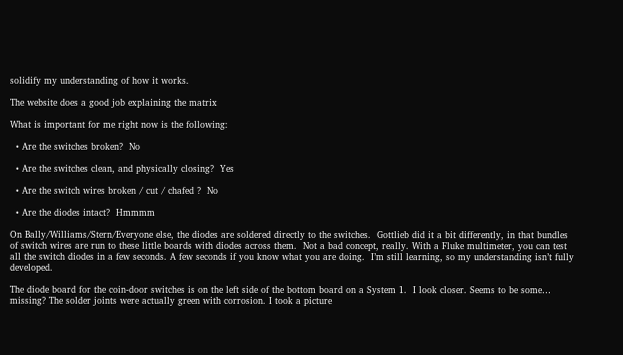solidify my understanding of how it works.

The website does a good job explaining the matrix

What is important for me right now is the following:

  • Are the switches broken?  No

  • Are the switches clean, and physically closing?  Yes

  • Are the switch wires broken / cut / chafed ?  No

  • Are the diodes intact?  Hmmmm

On Bally/Williams/Stern/Everyone else, the diodes are soldered directly to the switches.  Gottlieb did it a bit differently, in that bundles of switch wires are run to these little boards with diodes across them.  Not a bad concept, really. With a Fluke multimeter, you can test all the switch diodes in a few seconds. A few seconds if you know what you are doing.  I’m still learning, so my understanding isn’t fully developed.

The diode board for the coin-door switches is on the left side of the bottom board on a System 1.  I look closer. Seems to be some… missing? The solder joints were actually green with corrosion. I took a picture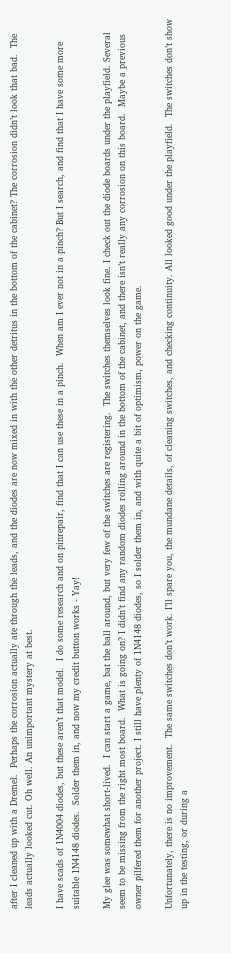after I cleaned up with a Dremel.  Perhaps the corrosion actually ate through the leads, and the diodes are now mixed in with the other detritus in the bottom of the cabinet? The corrosion didn’t look that bad.  The leads actually looked cut. Oh well. An unimportant mystery at best.

I have scads of 1N4004 diodes, but these aren’t that model.  I do some research and on pinrepair, find that I can use these in a pinch.  When am I ever not in a pinch? But I search, and find that I have some more suitable 1N4148 diodes.  Solder them in, and now my credit button works - Yay!

My glee was somewhat short-lived.  I can start a game, bat the ball around, but very few of the switches are registering.  The switches themselves look fine. I check out the diode boards under the playfield. Several seem to be missing from the right most board.  What is going on? I didn’t find any random diodes rolling around in the bottom of the cabinet, and there isn’t really any corrosion on this board.  Maybe a previous owner pilfered them for another project. I still have plenty of 1N4148 diodes, so I solder them in, and with quite a bit of optimism, power on the game.

Unfortunately, there is no improvement.  The same switches don’t work. I’ll spare you, the mundane details, of cleaning switches, and checking continuity. All looked good under the playfield.  The switches don’t show up in the testing, or during a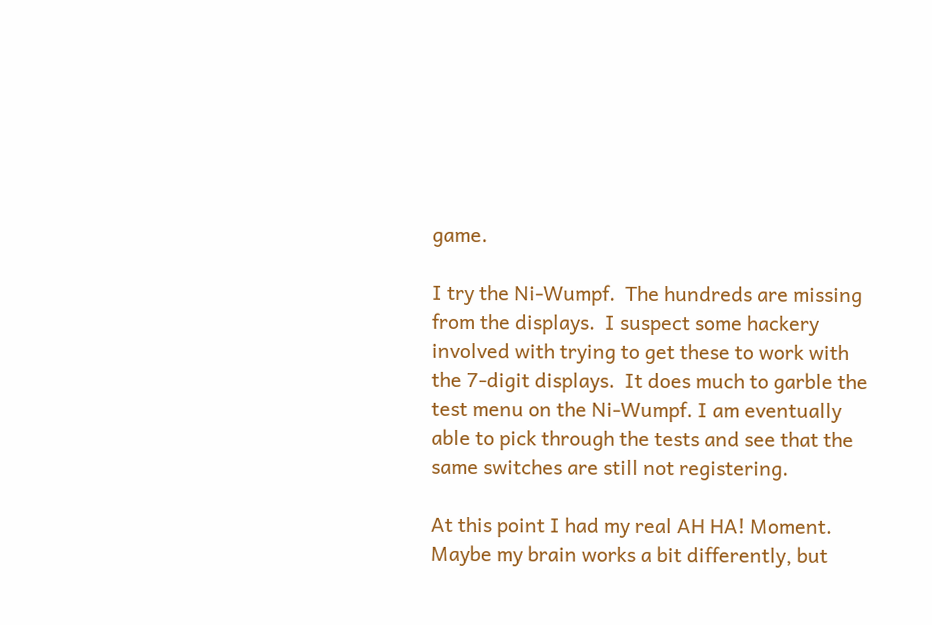game.

I try the Ni-Wumpf.  The hundreds are missing from the displays.  I suspect some hackery involved with trying to get these to work with the 7-digit displays.  It does much to garble the test menu on the Ni-Wumpf. I am eventually able to pick through the tests and see that the same switches are still not registering.

At this point I had my real AH HA! Moment.  Maybe my brain works a bit differently, but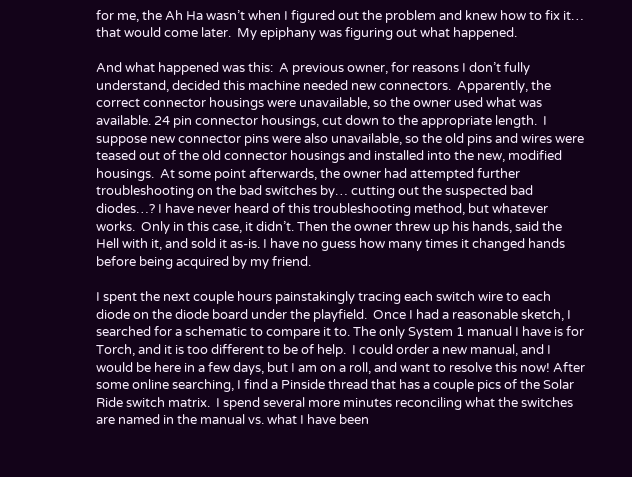for me, the Ah Ha wasn’t when I figured out the problem and knew how to fix it… that would come later.  My epiphany was figuring out what happened.

And what happened was this:  A previous owner, for reasons I don’t fully understand, decided this machine needed new connectors.  Apparently, the correct connector housings were unavailable, so the owner used what was available. 24 pin connector housings, cut down to the appropriate length.  I suppose new connector pins were also unavailable, so the old pins and wires were teased out of the old connector housings and installed into the new, modified housings.  At some point afterwards, the owner had attempted further troubleshooting on the bad switches by… cutting out the suspected bad diodes…? I have never heard of this troubleshooting method, but whatever works.  Only in this case, it didn’t. Then the owner threw up his hands, said the Hell with it, and sold it as-is. I have no guess how many times it changed hands before being acquired by my friend.

I spent the next couple hours painstakingly tracing each switch wire to each diode on the diode board under the playfield.  Once I had a reasonable sketch, I searched for a schematic to compare it to. The only System 1 manual I have is for Torch, and it is too different to be of help.  I could order a new manual, and I would be here in a few days, but I am on a roll, and want to resolve this now! After some online searching, I find a Pinside thread that has a couple pics of the Solar Ride switch matrix.  I spend several more minutes reconciling what the switches are named in the manual vs. what I have been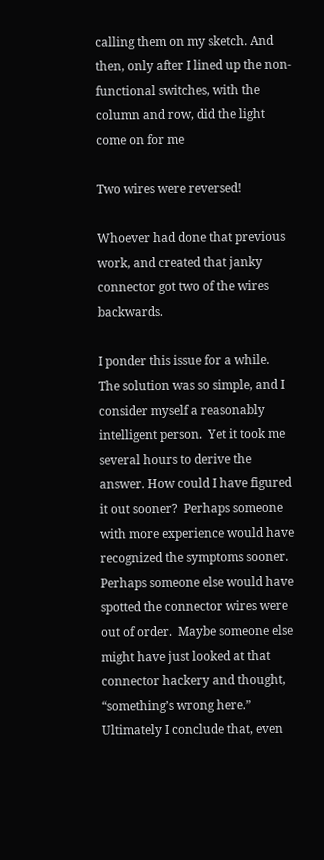calling them on my sketch. And then, only after I lined up the non-functional switches, with the column and row, did the light come on for me

Two wires were reversed!

Whoever had done that previous work, and created that janky connector got two of the wires backwards.

I ponder this issue for a while.  The solution was so simple, and I consider myself a reasonably intelligent person.  Yet it took me several hours to derive the answer. How could I have figured it out sooner?  Perhaps someone with more experience would have recognized the symptoms sooner. Perhaps someone else would have spotted the connector wires were out of order.  Maybe someone else might have just looked at that connector hackery and thought, “something’s wrong here.” Ultimately I conclude that, even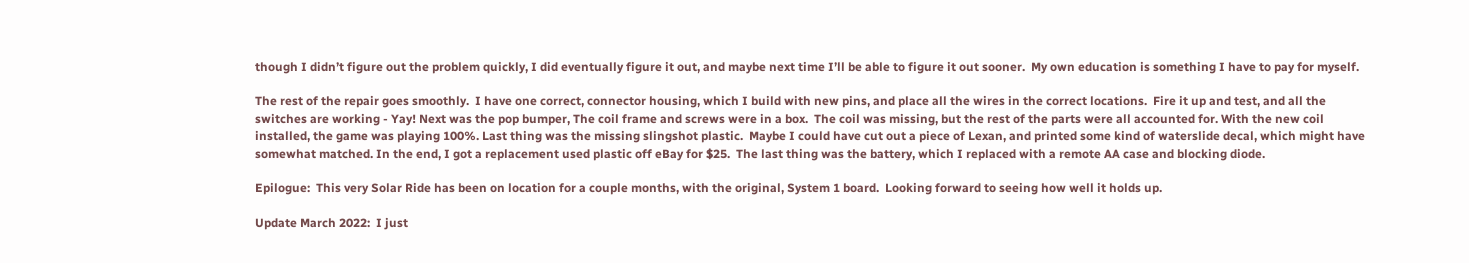though I didn’t figure out the problem quickly, I did eventually figure it out, and maybe next time I’ll be able to figure it out sooner.  My own education is something I have to pay for myself.

The rest of the repair goes smoothly.  I have one correct, connector housing, which I build with new pins, and place all the wires in the correct locations.  Fire it up and test, and all the switches are working - Yay! Next was the pop bumper, The coil frame and screws were in a box.  The coil was missing, but the rest of the parts were all accounted for. With the new coil installed, the game was playing 100%. Last thing was the missing slingshot plastic.  Maybe I could have cut out a piece of Lexan, and printed some kind of waterslide decal, which might have somewhat matched. In the end, I got a replacement used plastic off eBay for $25.  The last thing was the battery, which I replaced with a remote AA case and blocking diode.

Epilogue:  This very Solar Ride has been on location for a couple months, with the original, System 1 board.  Looking forward to seeing how well it holds up.

Update March 2022:  I just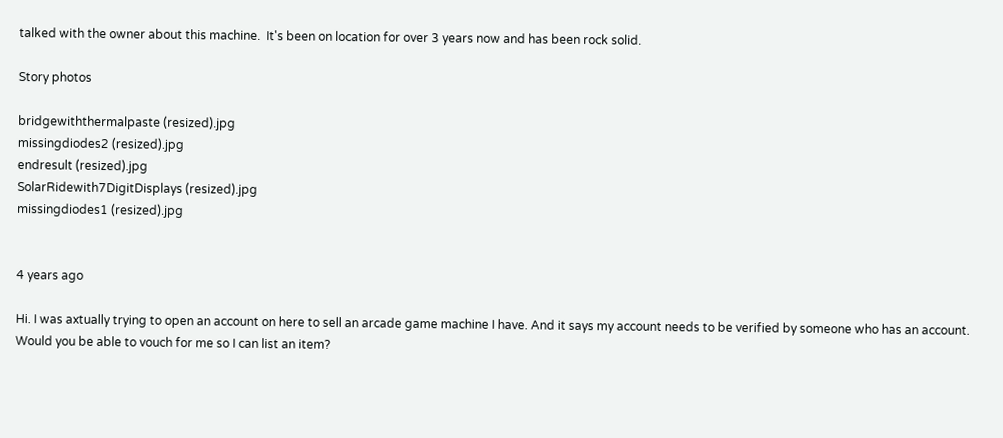talked with the owner about this machine.  It's been on location for over 3 years now and has been rock solid.

Story photos

bridgewiththermalpaste (resized).jpg
missingdiodes2 (resized).jpg
endresult (resized).jpg
SolarRidewith7DigitDisplays (resized).jpg
missingdiodes1 (resized).jpg


4 years ago

Hi. I was axtually trying to open an account on here to sell an arcade game machine I have. And it says my account needs to be verified by someone who has an account. Would you be able to vouch for me so I can list an item?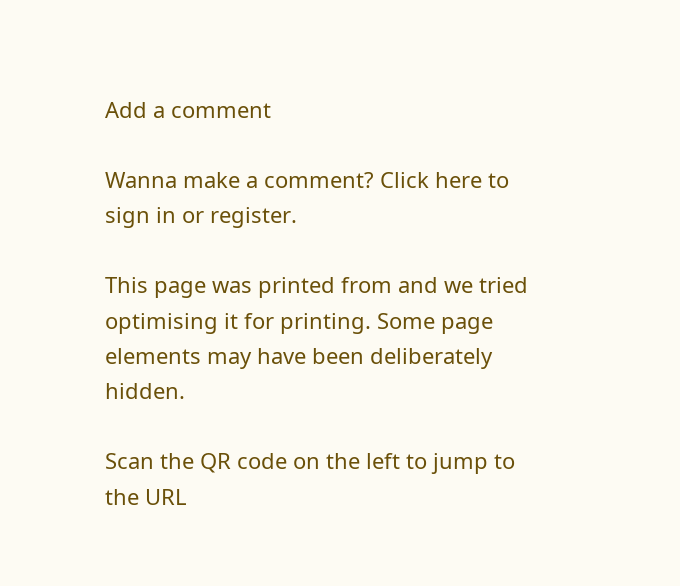Add a comment

Wanna make a comment? Click here to sign in or register.

This page was printed from and we tried optimising it for printing. Some page elements may have been deliberately hidden.

Scan the QR code on the left to jump to the URL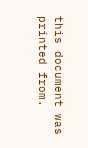this document was printed from.